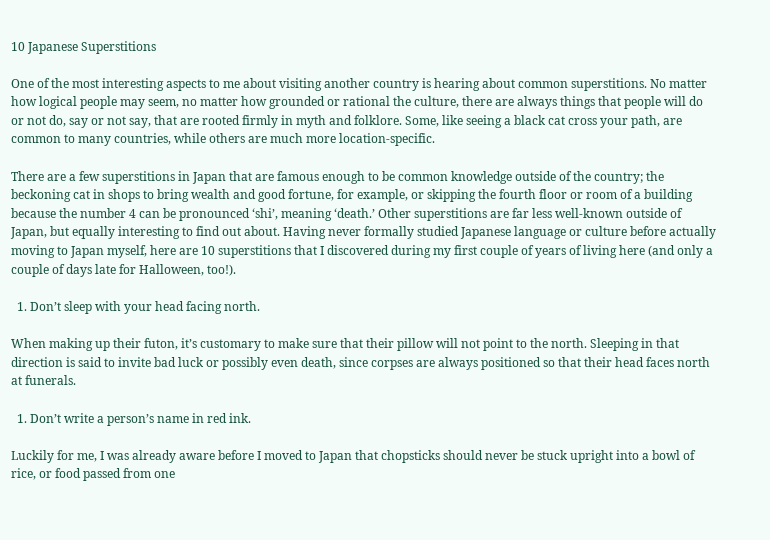10 Japanese Superstitions

One of the most interesting aspects to me about visiting another country is hearing about common superstitions. No matter how logical people may seem, no matter how grounded or rational the culture, there are always things that people will do or not do, say or not say, that are rooted firmly in myth and folklore. Some, like seeing a black cat cross your path, are common to many countries, while others are much more location-specific.

There are a few superstitions in Japan that are famous enough to be common knowledge outside of the country; the beckoning cat in shops to bring wealth and good fortune, for example, or skipping the fourth floor or room of a building because the number 4 can be pronounced ‘shi’, meaning ‘death.’ Other superstitions are far less well-known outside of Japan, but equally interesting to find out about. Having never formally studied Japanese language or culture before actually moving to Japan myself, here are 10 superstitions that I discovered during my first couple of years of living here (and only a couple of days late for Halloween, too!).

  1. Don’t sleep with your head facing north.

When making up their futon, it’s customary to make sure that their pillow will not point to the north. Sleeping in that direction is said to invite bad luck or possibly even death, since corpses are always positioned so that their head faces north at funerals.

  1. Don’t write a person’s name in red ink.

Luckily for me, I was already aware before I moved to Japan that chopsticks should never be stuck upright into a bowl of rice, or food passed from one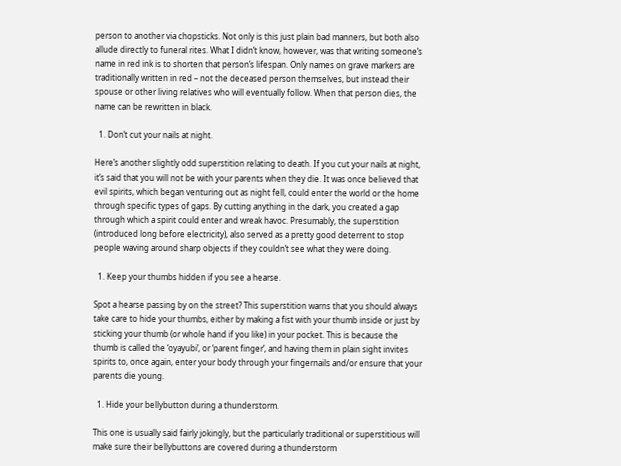person to another via chopsticks. Not only is this just plain bad manners, but both also allude directly to funeral rites. What I didn’t know, however, was that writing someone’s name in red ink is to shorten that person’s lifespan. Only names on grave markers are traditionally written in red – not the deceased person themselves, but instead their spouse or other living relatives who will eventually follow. When that person dies, the name can be rewritten in black.

  1. Don’t cut your nails at night.

Here’s another slightly odd superstition relating to death. If you cut your nails at night, it’s said that you will not be with your parents when they die. It was once believed that evil spirits, which began venturing out as night fell, could enter the world or the home through specific types of gaps. By cutting anything in the dark, you created a gap through which a spirit could enter and wreak havoc. Presumably, the superstition (introduced long before electricity), also served as a pretty good deterrent to stop people waving around sharp objects if they couldn’t see what they were doing.

  1. Keep your thumbs hidden if you see a hearse.

Spot a hearse passing by on the street? This superstition warns that you should always take care to hide your thumbs, either by making a fist with your thumb inside or just by sticking your thumb (or whole hand if you like) in your pocket. This is because the thumb is called the ‘oyayubi’, or ‘parent finger’, and having them in plain sight invites spirits to, once again, enter your body through your fingernails and/or ensure that your parents die young.

  1. Hide your bellybutton during a thunderstorm.

This one is usually said fairly jokingly, but the particularly traditional or superstitious will make sure their bellybuttons are covered during a thunderstorm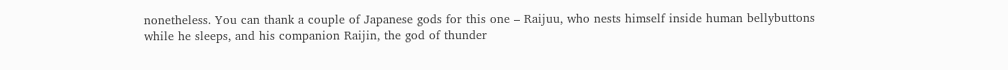nonetheless. You can thank a couple of Japanese gods for this one – Raijuu, who nests himself inside human bellybuttons while he sleeps, and his companion Raijin, the god of thunder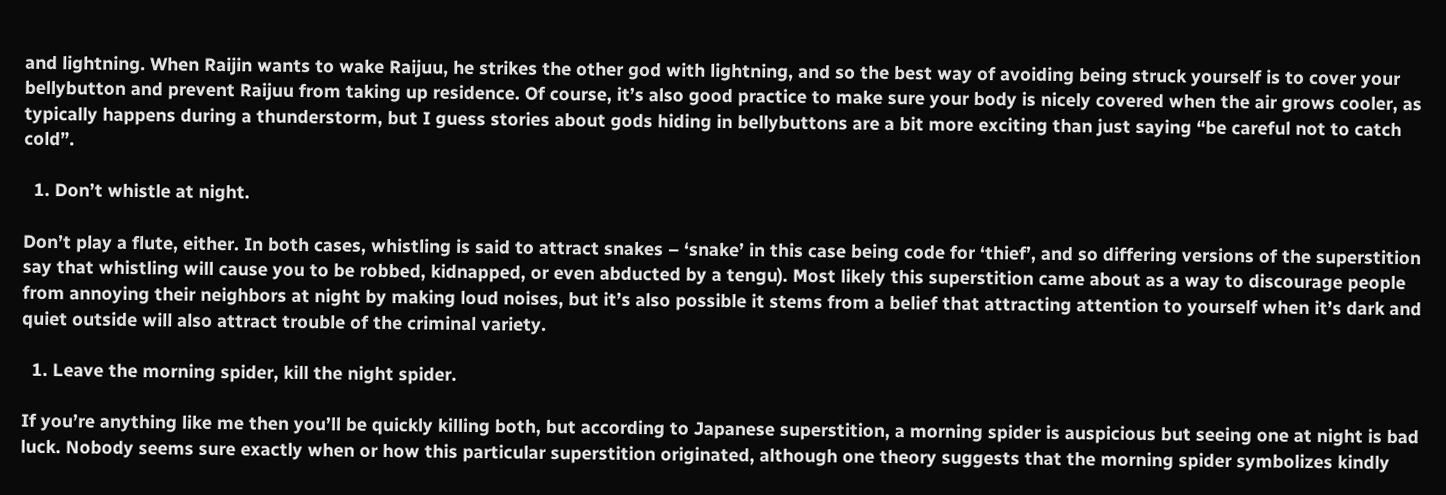and lightning. When Raijin wants to wake Raijuu, he strikes the other god with lightning, and so the best way of avoiding being struck yourself is to cover your bellybutton and prevent Raijuu from taking up residence. Of course, it’s also good practice to make sure your body is nicely covered when the air grows cooler, as typically happens during a thunderstorm, but I guess stories about gods hiding in bellybuttons are a bit more exciting than just saying “be careful not to catch cold”.

  1. Don’t whistle at night.

Don’t play a flute, either. In both cases, whistling is said to attract snakes – ‘snake’ in this case being code for ‘thief’, and so differing versions of the superstition say that whistling will cause you to be robbed, kidnapped, or even abducted by a tengu). Most likely this superstition came about as a way to discourage people from annoying their neighbors at night by making loud noises, but it’s also possible it stems from a belief that attracting attention to yourself when it’s dark and quiet outside will also attract trouble of the criminal variety.

  1. Leave the morning spider, kill the night spider.

If you’re anything like me then you’ll be quickly killing both, but according to Japanese superstition, a morning spider is auspicious but seeing one at night is bad luck. Nobody seems sure exactly when or how this particular superstition originated, although one theory suggests that the morning spider symbolizes kindly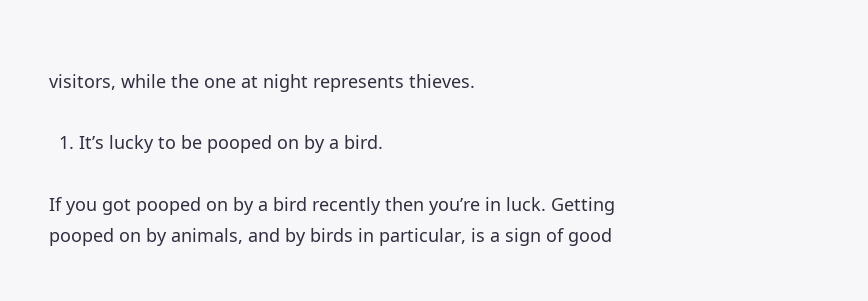visitors, while the one at night represents thieves.

  1. It’s lucky to be pooped on by a bird.

If you got pooped on by a bird recently then you’re in luck. Getting pooped on by animals, and by birds in particular, is a sign of good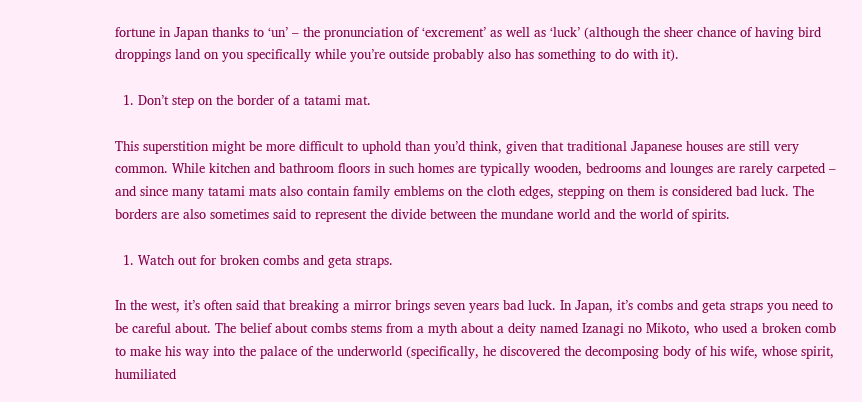fortune in Japan thanks to ‘un’ – the pronunciation of ‘excrement’ as well as ‘luck’ (although the sheer chance of having bird droppings land on you specifically while you’re outside probably also has something to do with it).

  1. Don’t step on the border of a tatami mat.

This superstition might be more difficult to uphold than you’d think, given that traditional Japanese houses are still very common. While kitchen and bathroom floors in such homes are typically wooden, bedrooms and lounges are rarely carpeted – and since many tatami mats also contain family emblems on the cloth edges, stepping on them is considered bad luck. The borders are also sometimes said to represent the divide between the mundane world and the world of spirits.

  1. Watch out for broken combs and geta straps.

In the west, it’s often said that breaking a mirror brings seven years bad luck. In Japan, it’s combs and geta straps you need to be careful about. The belief about combs stems from a myth about a deity named Izanagi no Mikoto, who used a broken comb to make his way into the palace of the underworld (specifically, he discovered the decomposing body of his wife, whose spirit, humiliated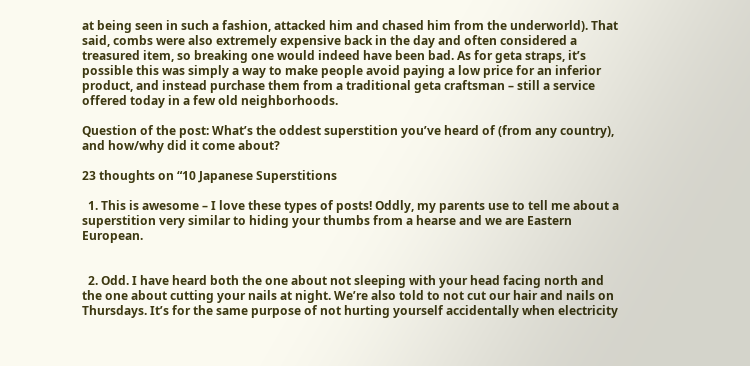at being seen in such a fashion, attacked him and chased him from the underworld). That said, combs were also extremely expensive back in the day and often considered a treasured item, so breaking one would indeed have been bad. As for geta straps, it’s possible this was simply a way to make people avoid paying a low price for an inferior product, and instead purchase them from a traditional geta craftsman – still a service offered today in a few old neighborhoods.

Question of the post: What’s the oddest superstition you’ve heard of (from any country), and how/why did it come about?

23 thoughts on “10 Japanese Superstitions

  1. This is awesome – I love these types of posts! Oddly, my parents use to tell me about a superstition very similar to hiding your thumbs from a hearse and we are Eastern European.


  2. Odd. I have heard both the one about not sleeping with your head facing north and the one about cutting your nails at night. We’re also told to not cut our hair and nails on Thursdays. It’s for the same purpose of not hurting yourself accidentally when electricity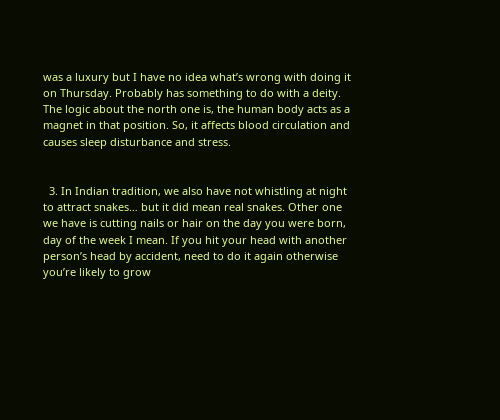was a luxury but I have no idea what’s wrong with doing it on Thursday. Probably has something to do with a deity. The logic about the north one is, the human body acts as a magnet in that position. So, it affects blood circulation and causes sleep disturbance and stress.


  3. In Indian tradition, we also have not whistling at night to attract snakes… but it did mean real snakes. Other one we have is cutting nails or hair on the day you were born, day of the week I mean. If you hit your head with another person’s head by accident, need to do it again otherwise you’re likely to grow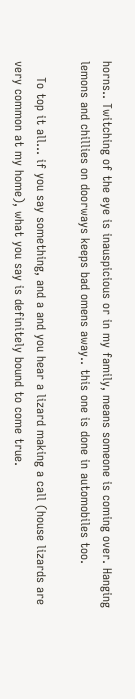horns.. Twitching of the eye is inauspicious or in my family, means someone is coming over. Hanging lemons and chillies on doorways keeps bad omens away.. this one is done in automobiles too.

    To top it all… if you say something, and a and you hear a lizard making a call (house lizards are very common at my home), what you say is definitely bound to come true.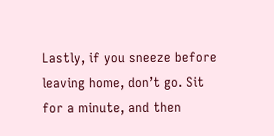Lastly, if you sneeze before leaving home, don’t go. Sit for a minute, and then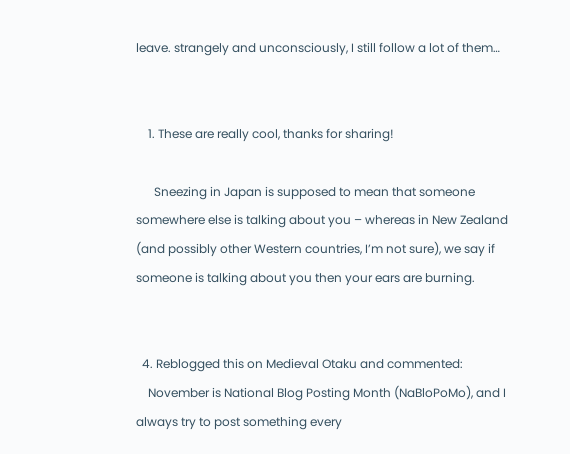leave. strangely and unconsciously, I still follow a lot of them…


    1. These are really cool, thanks for sharing!

      Sneezing in Japan is supposed to mean that someone somewhere else is talking about you – whereas in New Zealand (and possibly other Western countries, I’m not sure), we say if someone is talking about you then your ears are burning.


  4. Reblogged this on Medieval Otaku and commented:
    November is National Blog Posting Month (NaBloPoMo), and I always try to post something every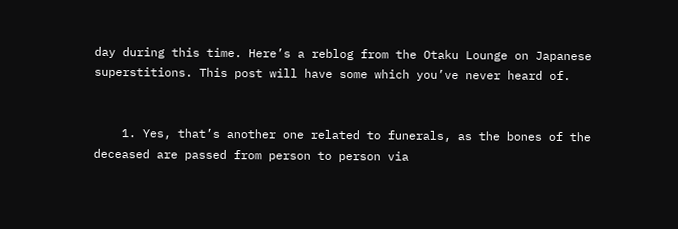day during this time. Here’s a reblog from the Otaku Lounge on Japanese superstitions. This post will have some which you’ve never heard of.


    1. Yes, that’s another one related to funerals, as the bones of the deceased are passed from person to person via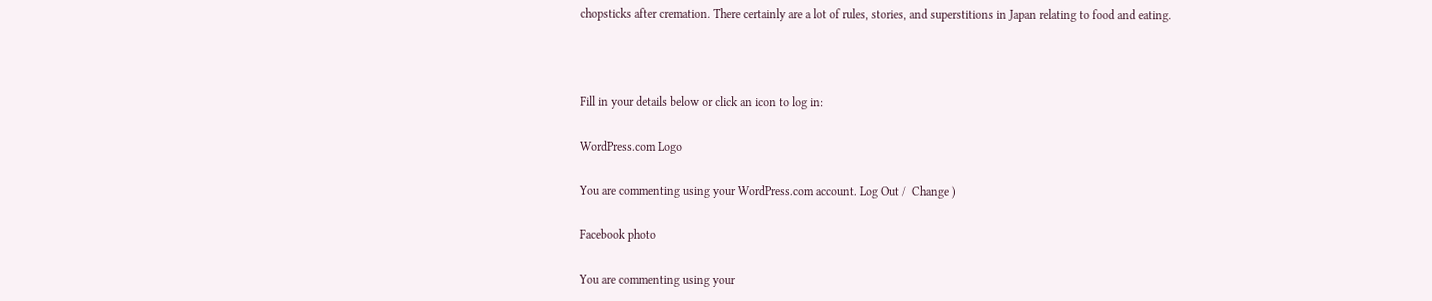chopsticks after cremation. There certainly are a lot of rules, stories, and superstitions in Japan relating to food and eating.



Fill in your details below or click an icon to log in:

WordPress.com Logo

You are commenting using your WordPress.com account. Log Out /  Change )

Facebook photo

You are commenting using your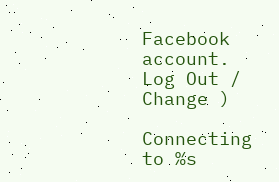Facebook account. Log Out /  Change )

Connecting to %s